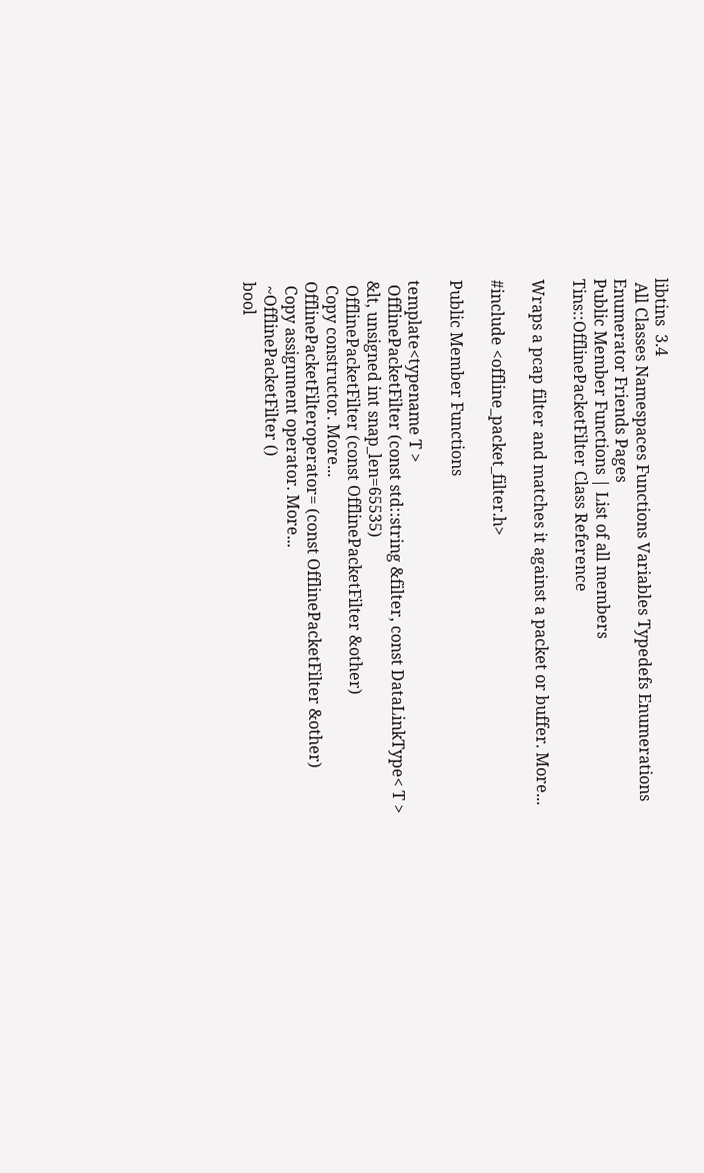libtins  3.4
 All Classes Namespaces Functions Variables Typedefs Enumerations Enumerator Friends Pages
Public Member Functions | List of all members
Tins::OfflinePacketFilter Class Reference

Wraps a pcap filter and matches it against a packet or buffer. More...

#include <offline_packet_filter.h>

Public Member Functions

template<typename T >
 OfflinePacketFilter (const std::string &filter, const DataLinkType< T > &lt, unsigned int snap_len=65535)
 OfflinePacketFilter (const OfflinePacketFilter &other)
 Copy constructor. More...
OfflinePacketFilteroperator= (const OfflinePacketFilter &other)
 Copy assignment operator. More...
 ~OfflinePacketFilter ()
bool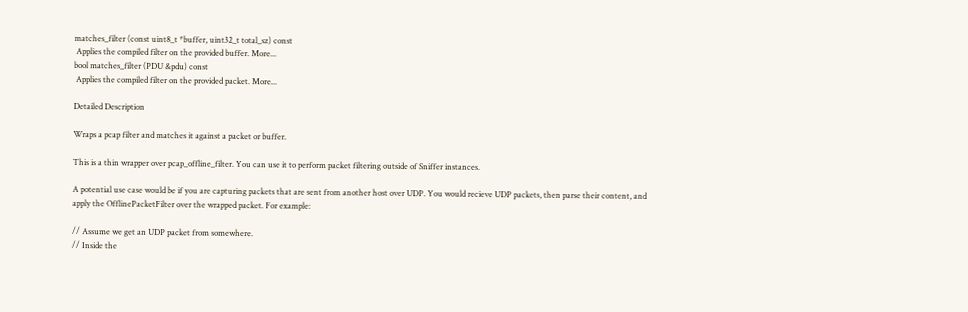matches_filter (const uint8_t *buffer, uint32_t total_sz) const
 Applies the compiled filter on the provided buffer. More...
bool matches_filter (PDU &pdu) const
 Applies the compiled filter on the provided packet. More...

Detailed Description

Wraps a pcap filter and matches it against a packet or buffer.

This is a thin wrapper over pcap_offline_filter. You can use it to perform packet filtering outside of Sniffer instances.

A potential use case would be if you are capturing packets that are sent from another host over UDP. You would recieve UDP packets, then parse their content, and apply the OfflinePacketFilter over the wrapped packet. For example:

// Assume we get an UDP packet from somewhere.
// Inside the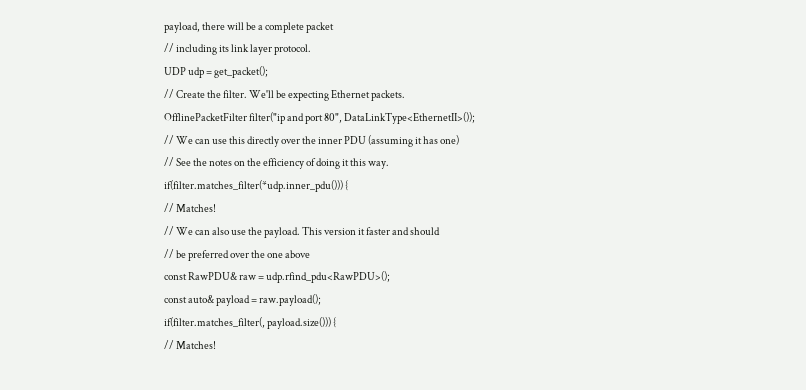payload, there will be a complete packet
// including its link layer protocol.
UDP udp = get_packet();
// Create the filter. We'll be expecting Ethernet packets.
OfflinePacketFilter filter("ip and port 80", DataLinkType<EthernetII>());
// We can use this directly over the inner PDU (assuming it has one)
// See the notes on the efficiency of doing it this way.
if(filter.matches_filter(*udp.inner_pdu())) {
// Matches!
// We can also use the payload. This version it faster and should
// be preferred over the one above
const RawPDU& raw = udp.rfind_pdu<RawPDU>();
const auto& payload = raw.payload();
if(filter.matches_filter(, payload.size())) {
// Matches!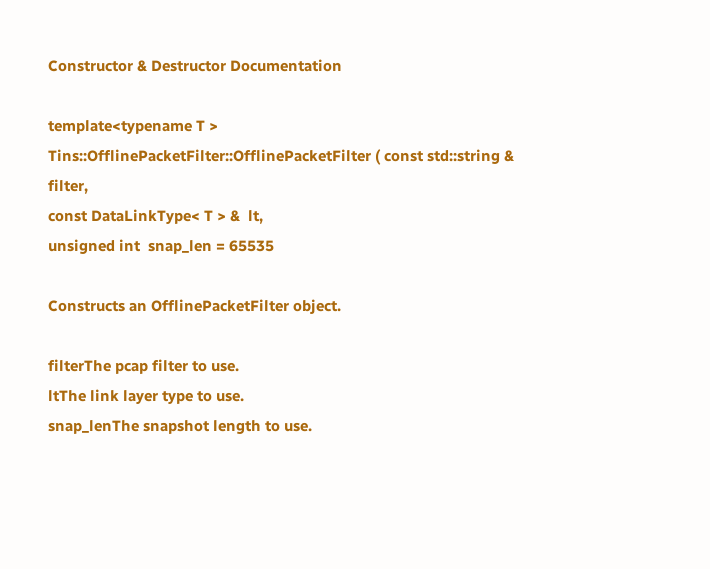Constructor & Destructor Documentation

template<typename T >
Tins::OfflinePacketFilter::OfflinePacketFilter ( const std::string &  filter,
const DataLinkType< T > &  lt,
unsigned int  snap_len = 65535

Constructs an OfflinePacketFilter object.

filterThe pcap filter to use.
ltThe link layer type to use.
snap_lenThe snapshot length to use.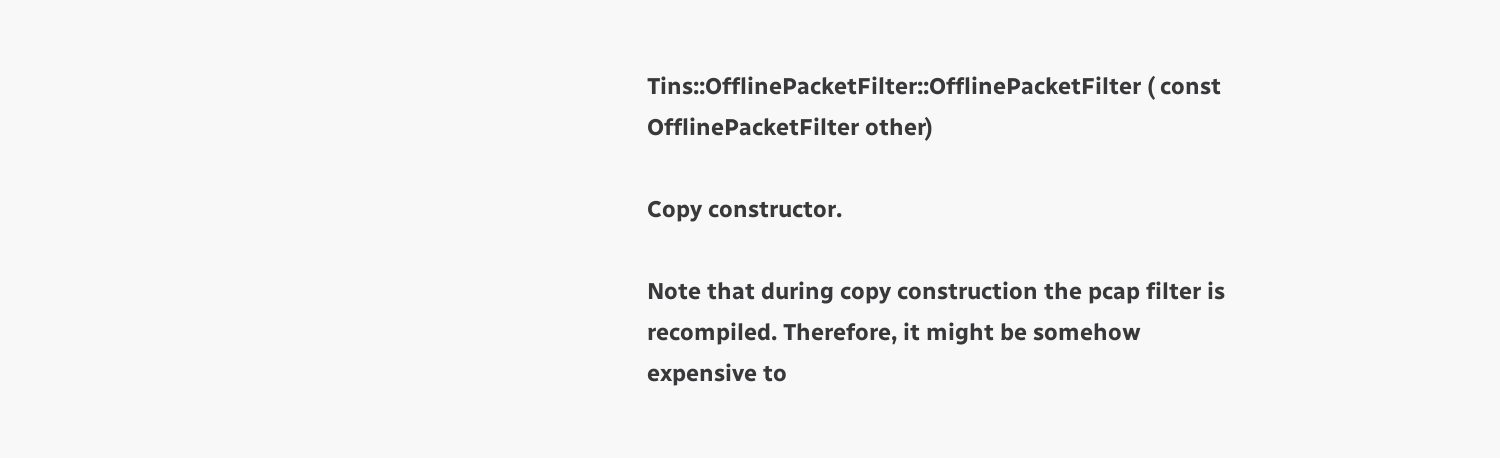Tins::OfflinePacketFilter::OfflinePacketFilter ( const OfflinePacketFilter other)

Copy constructor.

Note that during copy construction the pcap filter is recompiled. Therefore, it might be somehow expensive to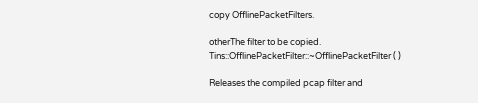copy OfflinePacketFilters.

otherThe filter to be copied.
Tins::OfflinePacketFilter::~OfflinePacketFilter ( )

Releases the compiled pcap filter and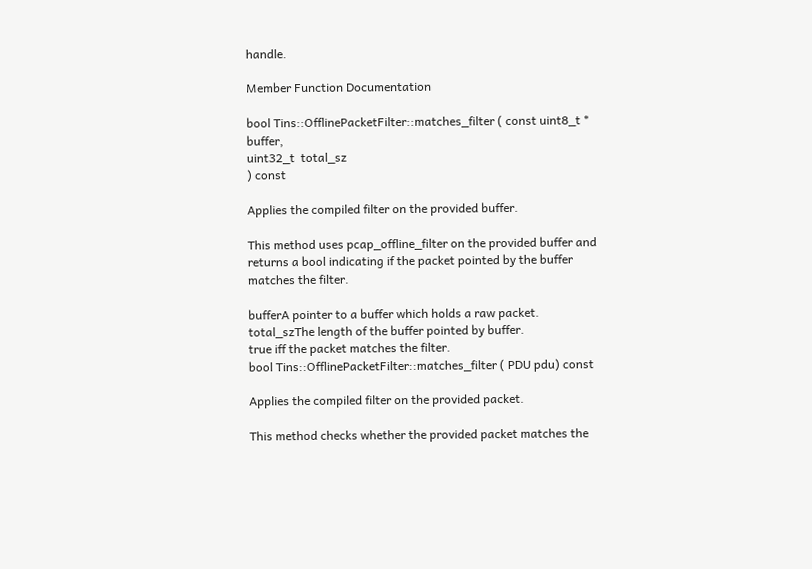handle.

Member Function Documentation

bool Tins::OfflinePacketFilter::matches_filter ( const uint8_t *  buffer,
uint32_t  total_sz
) const

Applies the compiled filter on the provided buffer.

This method uses pcap_offline_filter on the provided buffer and returns a bool indicating if the packet pointed by the buffer matches the filter.

bufferA pointer to a buffer which holds a raw packet.
total_szThe length of the buffer pointed by buffer.
true iff the packet matches the filter.
bool Tins::OfflinePacketFilter::matches_filter ( PDU pdu) const

Applies the compiled filter on the provided packet.

This method checks whether the provided packet matches the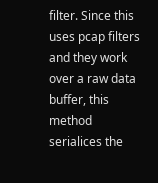filter. Since this uses pcap filters and they work over a raw data buffer, this method serialices the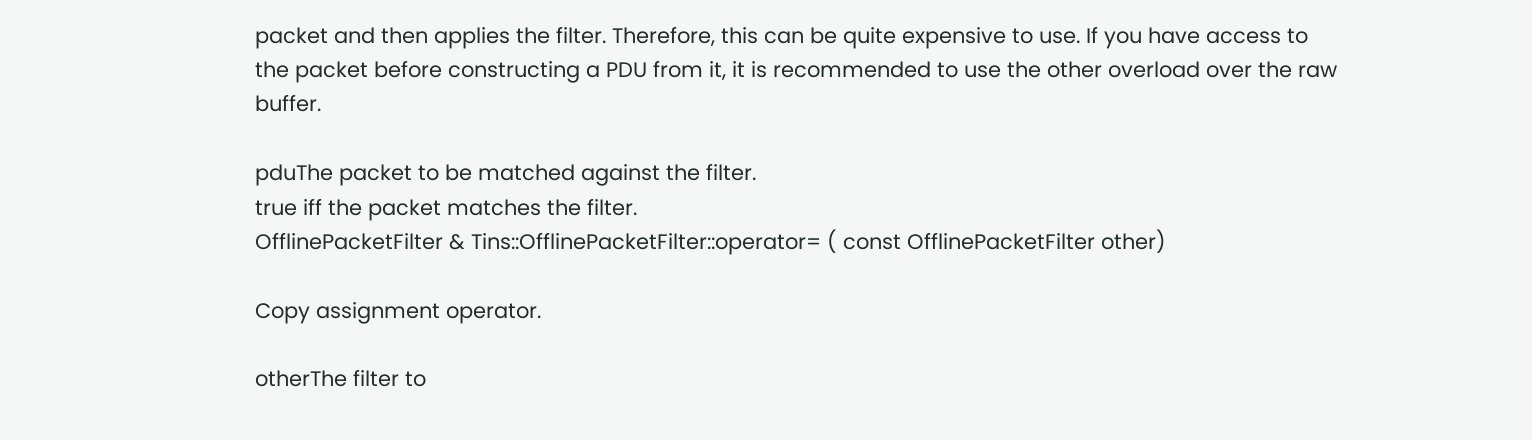packet and then applies the filter. Therefore, this can be quite expensive to use. If you have access to the packet before constructing a PDU from it, it is recommended to use the other overload over the raw buffer.

pduThe packet to be matched against the filter.
true iff the packet matches the filter.
OfflinePacketFilter & Tins::OfflinePacketFilter::operator= ( const OfflinePacketFilter other)

Copy assignment operator.

otherThe filter to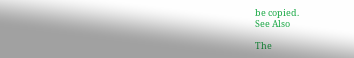be copied.
See Also

The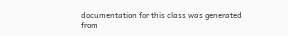documentation for this class was generated from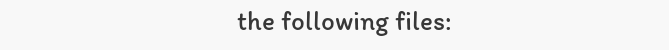the following files: